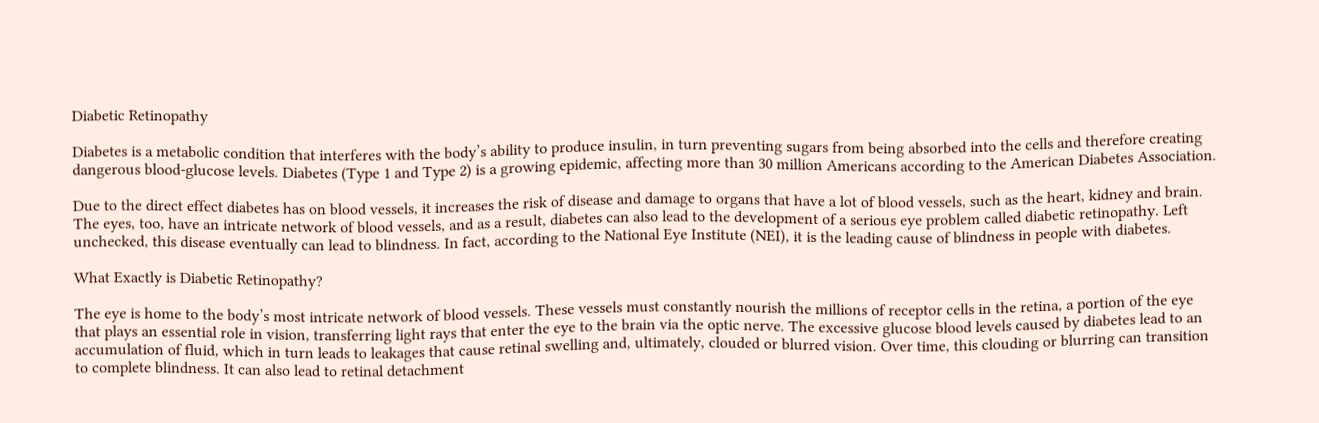Diabetic Retinopathy

Diabetes is a metabolic condition that interferes with the body’s ability to produce insulin, in turn preventing sugars from being absorbed into the cells and therefore creating dangerous blood-glucose levels. Diabetes (Type 1 and Type 2) is a growing epidemic, affecting more than 30 million Americans according to the American Diabetes Association.

Due to the direct effect diabetes has on blood vessels, it increases the risk of disease and damage to organs that have a lot of blood vessels, such as the heart, kidney and brain. The eyes, too, have an intricate network of blood vessels, and as a result, diabetes can also lead to the development of a serious eye problem called diabetic retinopathy. Left unchecked, this disease eventually can lead to blindness. In fact, according to the National Eye Institute (NEI), it is the leading cause of blindness in people with diabetes.

What Exactly is Diabetic Retinopathy?

The eye is home to the body’s most intricate network of blood vessels. These vessels must constantly nourish the millions of receptor cells in the retina, a portion of the eye that plays an essential role in vision, transferring light rays that enter the eye to the brain via the optic nerve. The excessive glucose blood levels caused by diabetes lead to an accumulation of fluid, which in turn leads to leakages that cause retinal swelling and, ultimately, clouded or blurred vision. Over time, this clouding or blurring can transition to complete blindness. It can also lead to retinal detachment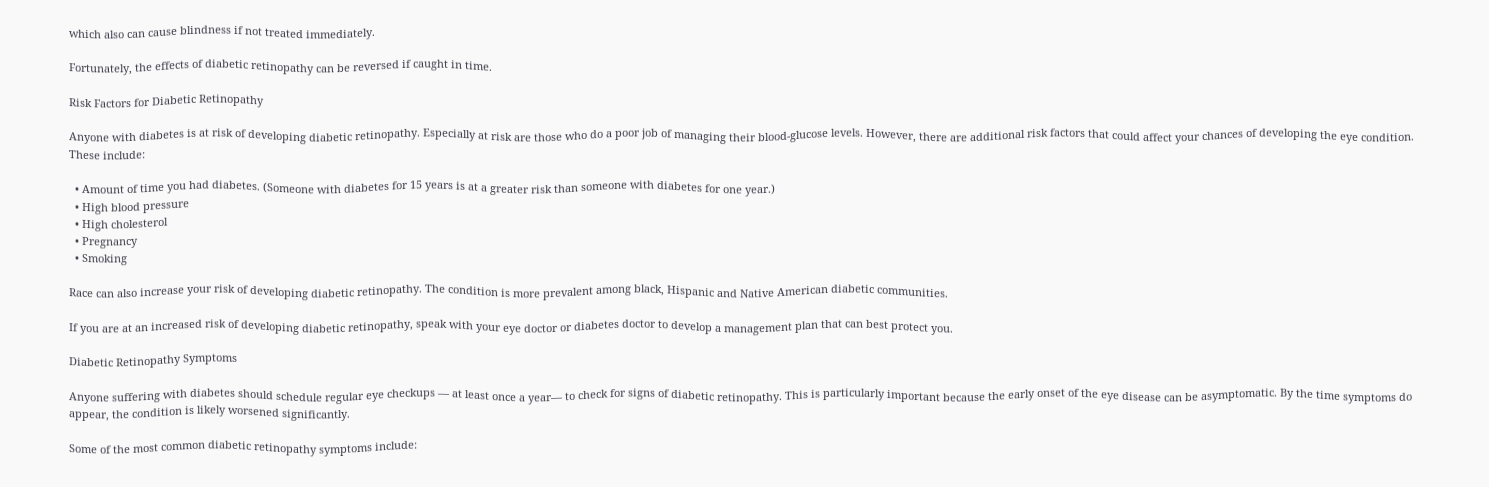which also can cause blindness if not treated immediately.

Fortunately, the effects of diabetic retinopathy can be reversed if caught in time.

Risk Factors for Diabetic Retinopathy

Anyone with diabetes is at risk of developing diabetic retinopathy. Especially at risk are those who do a poor job of managing their blood-glucose levels. However, there are additional risk factors that could affect your chances of developing the eye condition. These include:

  • Amount of time you had diabetes. (Someone with diabetes for 15 years is at a greater risk than someone with diabetes for one year.)
  • High blood pressure
  • High cholesterol
  • Pregnancy
  • Smoking

Race can also increase your risk of developing diabetic retinopathy. The condition is more prevalent among black, Hispanic and Native American diabetic communities.

If you are at an increased risk of developing diabetic retinopathy, speak with your eye doctor or diabetes doctor to develop a management plan that can best protect you.

Diabetic Retinopathy Symptoms

Anyone suffering with diabetes should schedule regular eye checkups — at least once a year— to check for signs of diabetic retinopathy. This is particularly important because the early onset of the eye disease can be asymptomatic. By the time symptoms do appear, the condition is likely worsened significantly.

Some of the most common diabetic retinopathy symptoms include: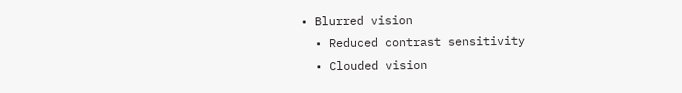• Blurred vision
  • Reduced contrast sensitivity
  • Clouded vision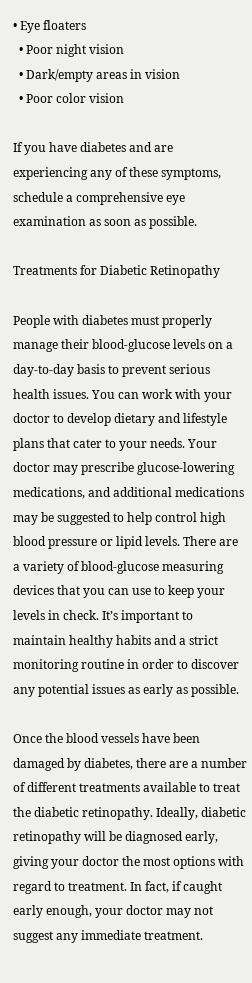• Eye floaters
  • Poor night vision
  • Dark/empty areas in vision
  • Poor color vision

If you have diabetes and are experiencing any of these symptoms, schedule a comprehensive eye examination as soon as possible.

Treatments for Diabetic Retinopathy

People with diabetes must properly manage their blood-glucose levels on a day-to-day basis to prevent serious health issues. You can work with your doctor to develop dietary and lifestyle plans that cater to your needs. Your doctor may prescribe glucose-lowering medications, and additional medications may be suggested to help control high blood pressure or lipid levels. There are a variety of blood-glucose measuring devices that you can use to keep your levels in check. It’s important to maintain healthy habits and a strict monitoring routine in order to discover any potential issues as early as possible.

Once the blood vessels have been damaged by diabetes, there are a number of different treatments available to treat the diabetic retinopathy. Ideally, diabetic retinopathy will be diagnosed early, giving your doctor the most options with regard to treatment. In fact, if caught early enough, your doctor may not suggest any immediate treatment.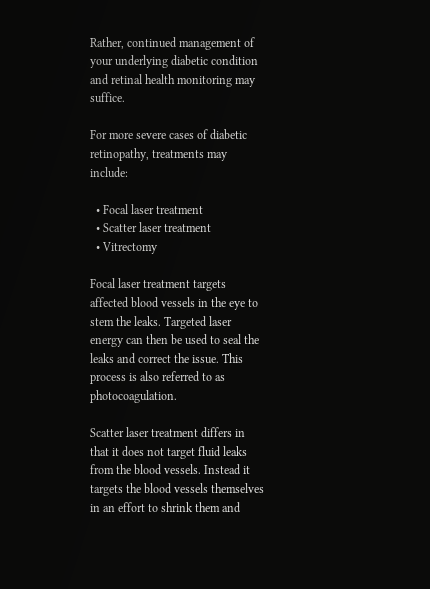Rather, continued management of your underlying diabetic condition and retinal health monitoring may suffice.

For more severe cases of diabetic retinopathy, treatments may include:

  • Focal laser treatment
  • Scatter laser treatment
  • Vitrectomy

Focal laser treatment targets affected blood vessels in the eye to stem the leaks. Targeted laser energy can then be used to seal the leaks and correct the issue. This process is also referred to as photocoagulation.

Scatter laser treatment differs in that it does not target fluid leaks from the blood vessels. Instead it targets the blood vessels themselves in an effort to shrink them and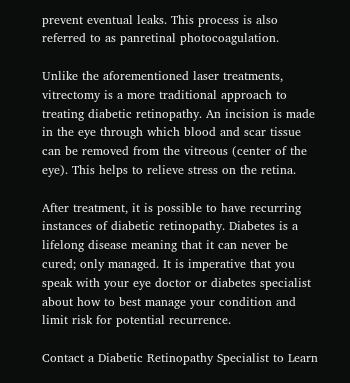prevent eventual leaks. This process is also referred to as panretinal photocoagulation.

Unlike the aforementioned laser treatments, vitrectomy is a more traditional approach to treating diabetic retinopathy. An incision is made in the eye through which blood and scar tissue can be removed from the vitreous (center of the eye). This helps to relieve stress on the retina.

After treatment, it is possible to have recurring instances of diabetic retinopathy. Diabetes is a lifelong disease meaning that it can never be cured; only managed. It is imperative that you speak with your eye doctor or diabetes specialist about how to best manage your condition and limit risk for potential recurrence.

Contact a Diabetic Retinopathy Specialist to Learn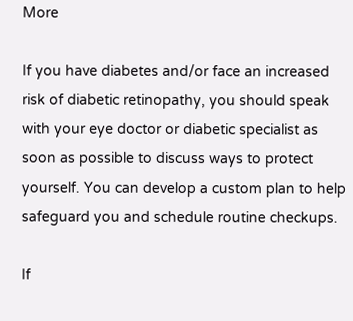More

If you have diabetes and/or face an increased risk of diabetic retinopathy, you should speak with your eye doctor or diabetic specialist as soon as possible to discuss ways to protect yourself. You can develop a custom plan to help safeguard you and schedule routine checkups.

If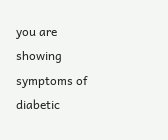you are showing symptoms of diabetic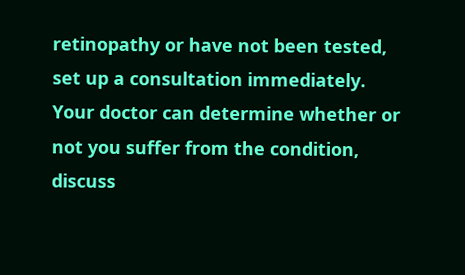retinopathy or have not been tested, set up a consultation immediately. Your doctor can determine whether or not you suffer from the condition, discuss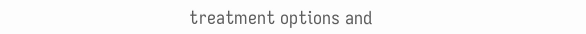treatment options and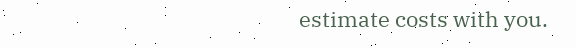estimate costs with you.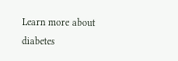Learn more about diabetes